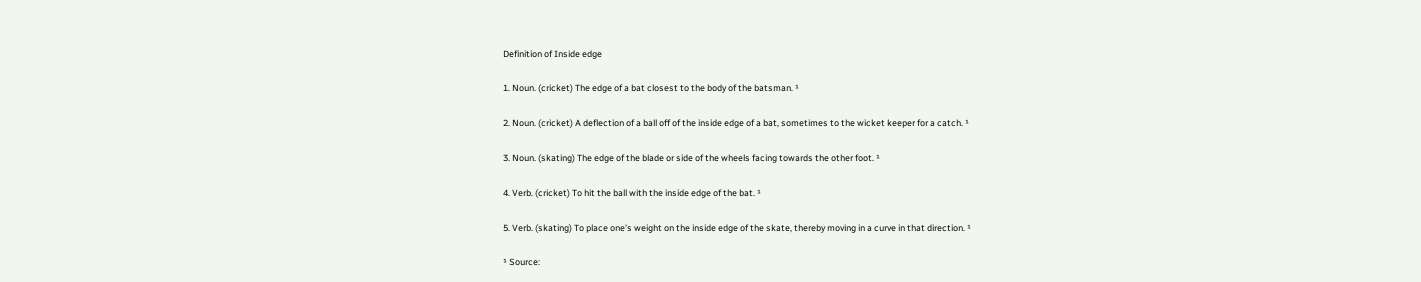Definition of Inside edge

1. Noun. (cricket) The edge of a bat closest to the body of the batsman. ¹

2. Noun. (cricket) A deflection of a ball off of the inside edge of a bat, sometimes to the wicket keeper for a catch. ¹

3. Noun. (skating) The edge of the blade or side of the wheels facing towards the other foot. ¹

4. Verb. (cricket) To hit the ball with the inside edge of the bat. ¹

5. Verb. (skating) To place one's weight on the inside edge of the skate, thereby moving in a curve in that direction. ¹

¹ Source: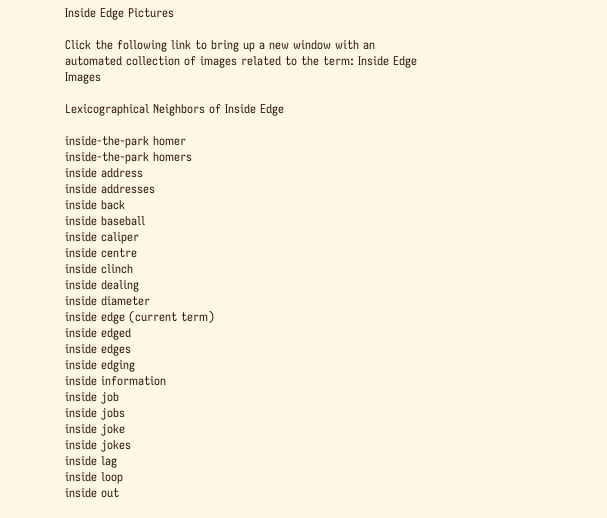Inside Edge Pictures

Click the following link to bring up a new window with an automated collection of images related to the term: Inside Edge Images

Lexicographical Neighbors of Inside Edge

inside-the-park homer
inside-the-park homers
inside address
inside addresses
inside back
inside baseball
inside caliper
inside centre
inside clinch
inside dealing
inside diameter
inside edge (current term)
inside edged
inside edges
inside edging
inside information
inside job
inside jobs
inside joke
inside jokes
inside lag
inside loop
inside out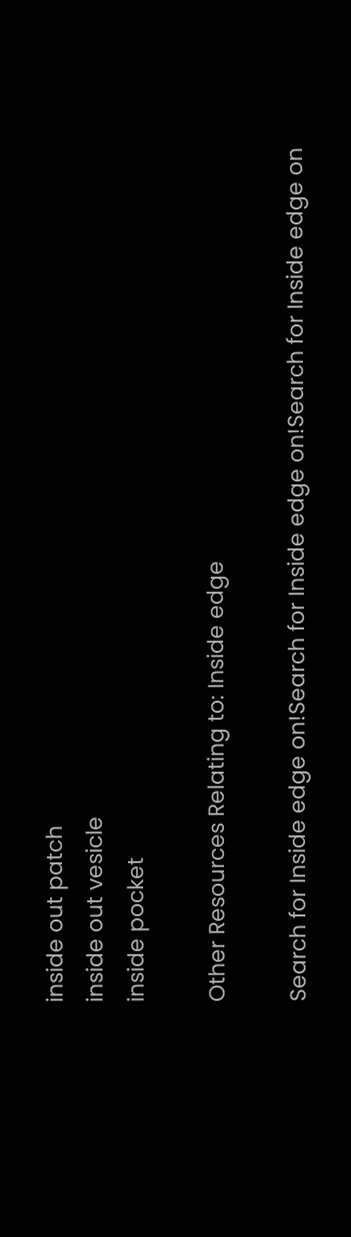inside out patch
inside out vesicle
inside pocket

Other Resources Relating to: Inside edge

Search for Inside edge on!Search for Inside edge on!Search for Inside edge on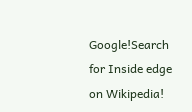Google!Search for Inside edge on Wikipedia!